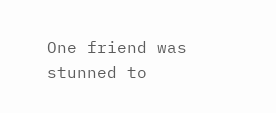One friend was stunned to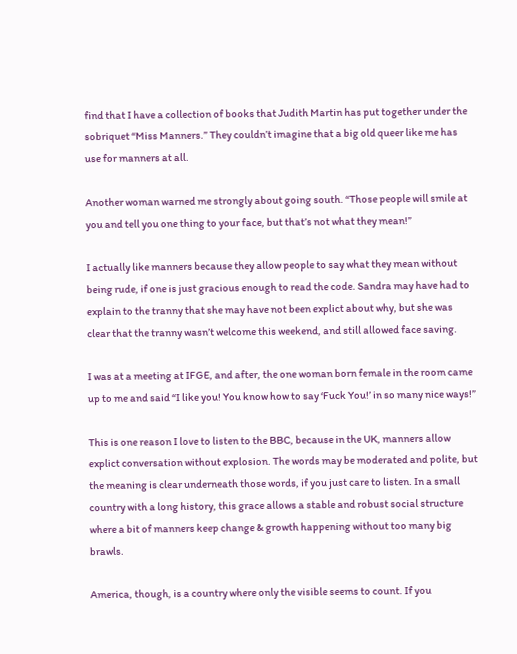find that I have a collection of books that Judith Martin has put together under the sobriquet “Miss Manners.” They couldn’t imagine that a big old queer like me has use for manners at all.

Another woman warned me strongly about going south. “Those people will smile at you and tell you one thing to your face, but that’s not what they mean!”

I actually like manners because they allow people to say what they mean without being rude, if one is just gracious enough to read the code. Sandra may have had to explain to the tranny that she may have not been explict about why, but she was clear that the tranny wasn’t welcome this weekend, and still allowed face saving.

I was at a meeting at IFGE, and after, the one woman born female in the room came up to me and said “I like you! You know how to say ‘Fuck You!’ in so many nice ways!”

This is one reason I love to listen to the BBC, because in the UK, manners allow explict conversation without explosion. The words may be moderated and polite, but the meaning is clear underneath those words, if you just care to listen. In a small country with a long history, this grace allows a stable and robust social structure where a bit of manners keep change & growth happening without too many big brawls.

America, though, is a country where only the visible seems to count. If you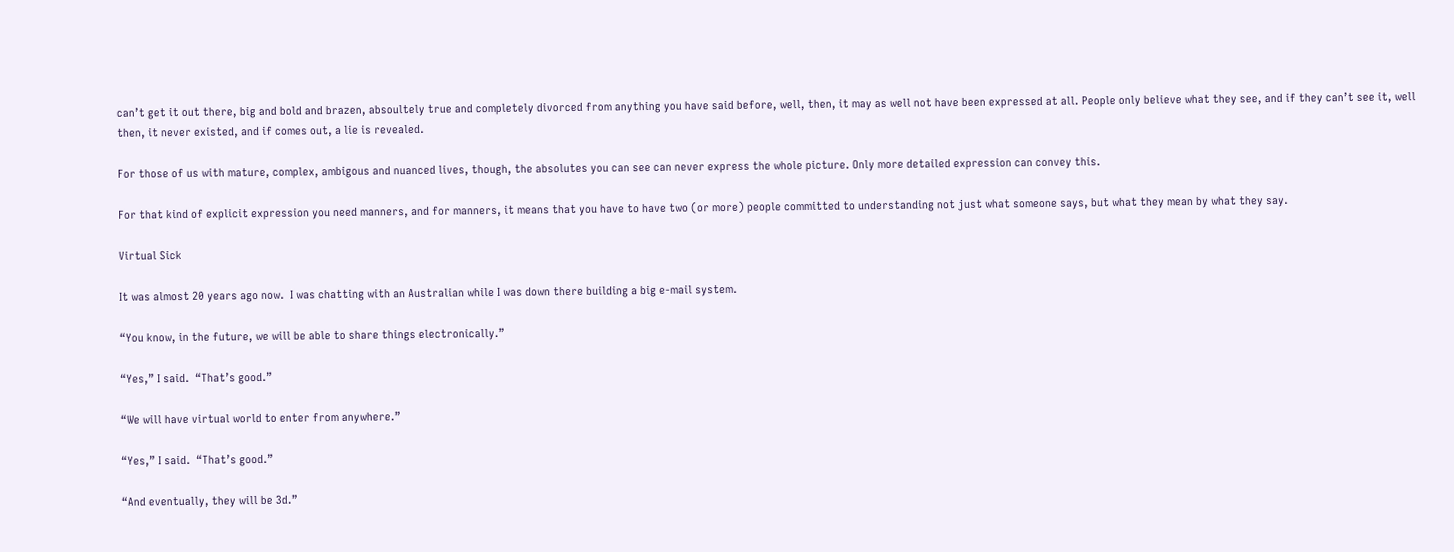can’t get it out there, big and bold and brazen, absoultely true and completely divorced from anything you have said before, well, then, it may as well not have been expressed at all. People only believe what they see, and if they can’t see it, well then, it never existed, and if comes out, a lie is revealed.

For those of us with mature, complex, ambigous and nuanced lives, though, the absolutes you can see can never express the whole picture. Only more detailed expression can convey this.

For that kind of explicit expression you need manners, and for manners, it means that you have to have two (or more) people committed to understanding not just what someone says, but what they mean by what they say.

Virtual Sick

It was almost 20 years ago now.  I was chatting with an Australian while I was down there building a big e-mail system.

“You know, in the future, we will be able to share things electronically.”

“Yes,” I said.  “That’s good.”

“We will have virtual world to enter from anywhere.”

“Yes,” I said.  “That’s good.”

“And eventually, they will be 3d.”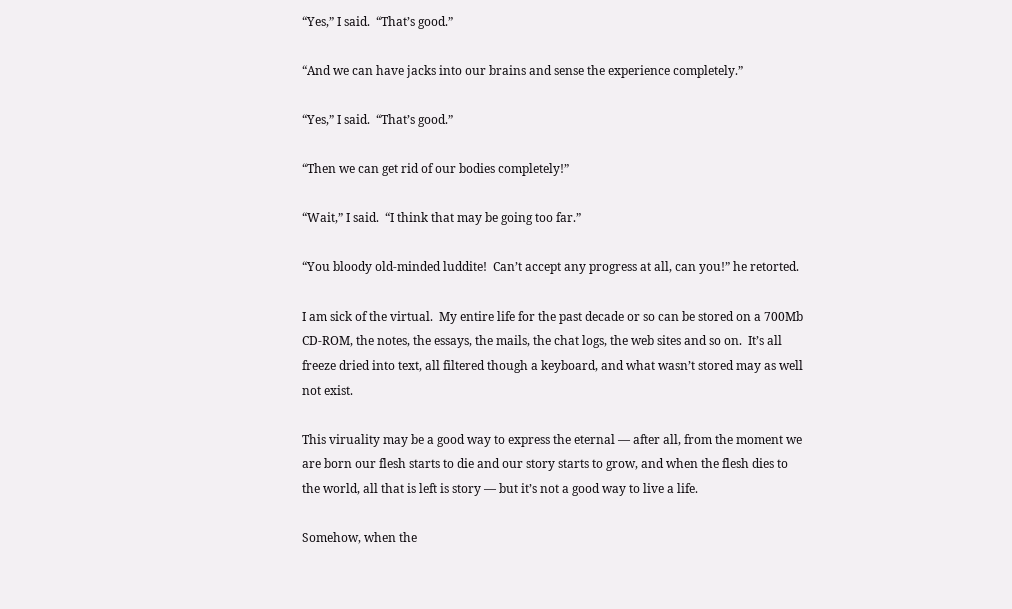“Yes,” I said.  “That’s good.”

“And we can have jacks into our brains and sense the experience completely.”

“Yes,” I said.  “That’s good.”

“Then we can get rid of our bodies completely!”

“Wait,” I said.  “I think that may be going too far.”

“You bloody old-minded luddite!  Can’t accept any progress at all, can you!” he retorted.

I am sick of the virtual.  My entire life for the past decade or so can be stored on a 700Mb CD-ROM, the notes, the essays, the mails, the chat logs, the web sites and so on.  It’s all freeze dried into text, all filtered though a keyboard, and what wasn’t stored may as well not exist.

This viruality may be a good way to express the eternal — after all, from the moment we are born our flesh starts to die and our story starts to grow, and when the flesh dies to the world, all that is left is story — but it’s not a good way to live a life.

Somehow, when the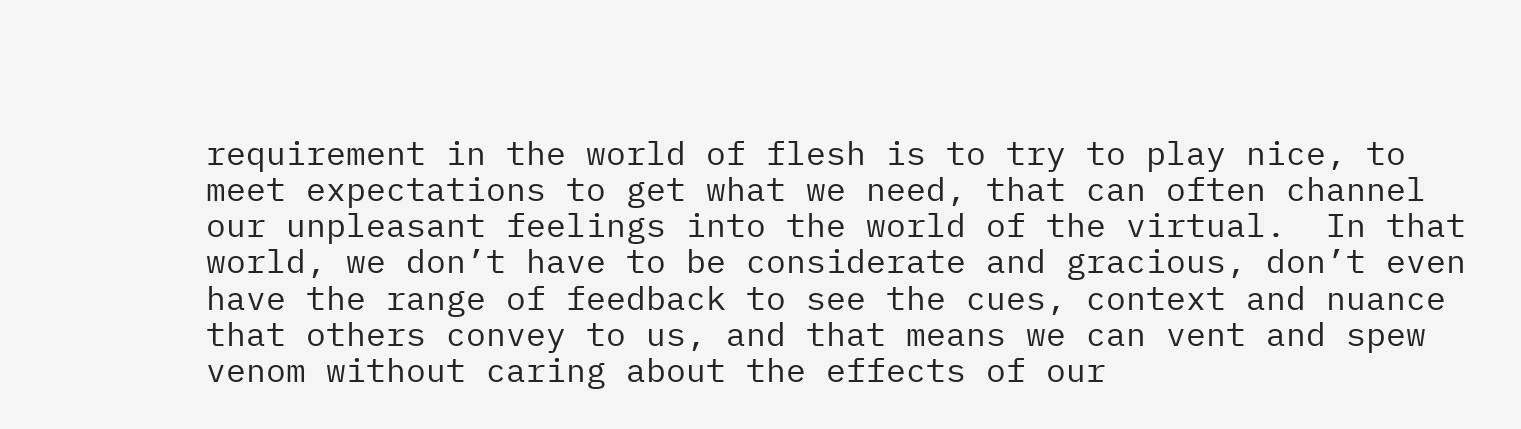requirement in the world of flesh is to try to play nice, to meet expectations to get what we need, that can often channel our unpleasant feelings into the world of the virtual.  In that world, we don’t have to be considerate and gracious, don’t even have the range of feedback to see the cues, context and nuance that others convey to us, and that means we can vent and spew venom without caring about the effects of our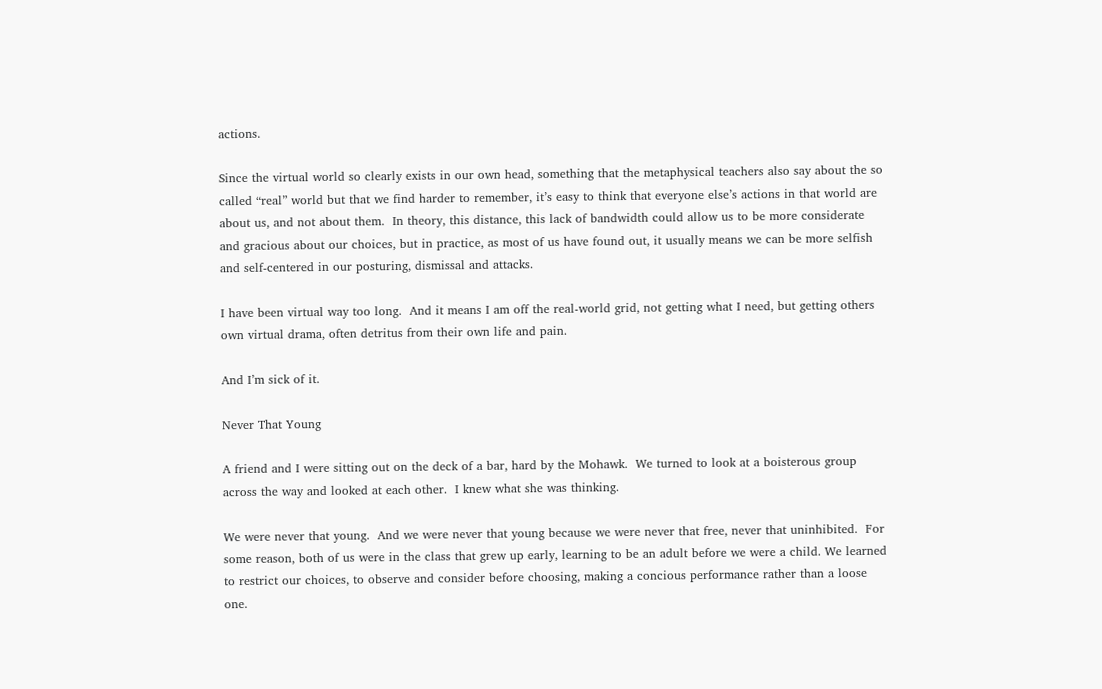actions.

Since the virtual world so clearly exists in our own head, something that the metaphysical teachers also say about the so called “real” world but that we find harder to remember, it’s easy to think that everyone else’s actions in that world are about us, and not about them.  In theory, this distance, this lack of bandwidth could allow us to be more considerate and gracious about our choices, but in practice, as most of us have found out, it usually means we can be more selfish and self-centered in our posturing, dismissal and attacks.

I have been virtual way too long.  And it means I am off the real-world grid, not getting what I need, but getting others own virtual drama, often detritus from their own life and pain.

And I’m sick of it.

Never That Young

A friend and I were sitting out on the deck of a bar, hard by the Mohawk.  We turned to look at a boisterous group across the way and looked at each other.  I knew what she was thinking.

We were never that young.  And we were never that young because we were never that free, never that uninhibited.  For some reason, both of us were in the class that grew up early, learning to be an adult before we were a child. We learned to restrict our choices, to observe and consider before choosing, making a concious performance rather than a loose one.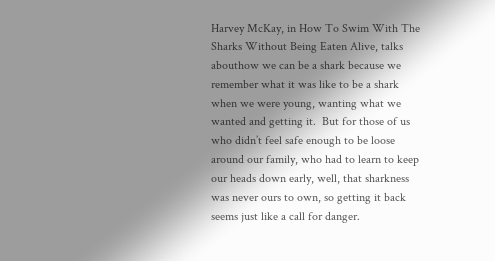Harvey McKay, in How To Swim With The Sharks Without Being Eaten Alive, talks abouthow we can be a shark because we remember what it was like to be a shark when we were young, wanting what we wanted and getting it.  But for those of us who didn’t feel safe enough to be loose around our family, who had to learn to keep our heads down early, well, that sharkness was never ours to own, so getting it back seems just like a call for danger.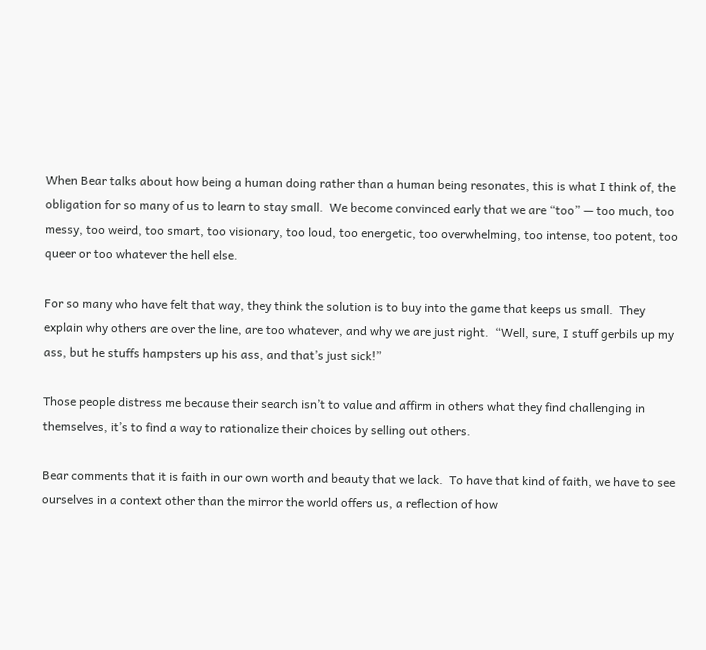When Bear talks about how being a human doing rather than a human being resonates, this is what I think of, the obligation for so many of us to learn to stay small.  We become convinced early that we are “too” — too much, too messy, too weird, too smart, too visionary, too loud, too energetic, too overwhelming, too intense, too potent, too queer or too whatever the hell else.

For so many who have felt that way, they think the solution is to buy into the game that keeps us small.  They explain why others are over the line, are too whatever, and why we are just right.  “Well, sure, I stuff gerbils up my ass, but he stuffs hampsters up his ass, and that’s just sick!”

Those people distress me because their search isn’t to value and affirm in others what they find challenging in themselves, it’s to find a way to rationalize their choices by selling out others.

Bear comments that it is faith in our own worth and beauty that we lack.  To have that kind of faith, we have to see ourselves in a context other than the mirror the world offers us, a reflection of how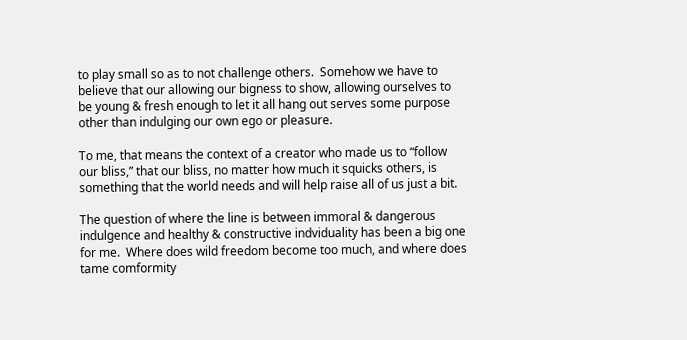to play small so as to not challenge others.  Somehow we have to believe that our allowing our bigness to show, allowing ourselves to be young & fresh enough to let it all hang out serves some purpose other than indulging our own ego or pleasure.

To me, that means the context of a creator who made us to “follow our bliss,” that our bliss, no matter how much it squicks others, is something that the world needs and will help raise all of us just a bit.

The question of where the line is between immoral & dangerous indulgence and healthy & constructive indviduality has been a big one for me.  Where does wild freedom become too much, and where does tame comformity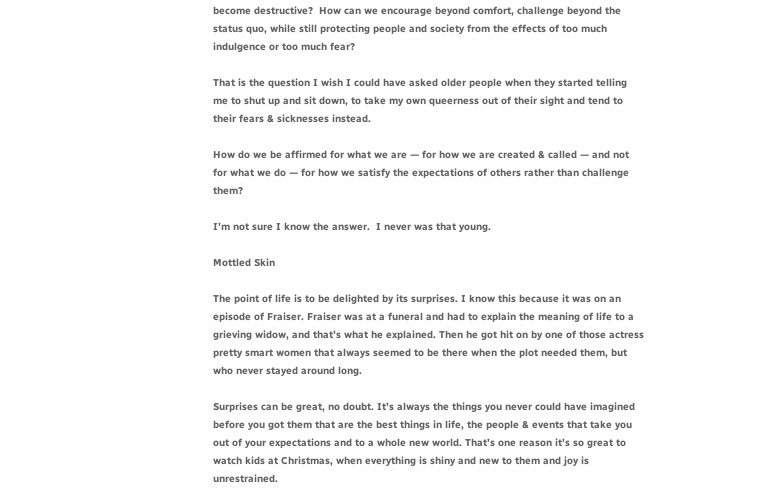become destructive?  How can we encourage beyond comfort, challenge beyond the status quo, while still protecting people and society from the effects of too much indulgence or too much fear?

That is the question I wish I could have asked older people when they started telling me to shut up and sit down, to take my own queerness out of their sight and tend to their fears & sicknesses instead.

How do we be affirmed for what we are — for how we are created & called — and not for what we do — for how we satisfy the expectations of others rather than challenge them?

I’m not sure I know the answer.  I never was that young.

Mottled Skin

The point of life is to be delighted by its surprises. I know this because it was on an episode of Fraiser. Fraiser was at a funeral and had to explain the meaning of life to a grieving widow, and that’s what he explained. Then he got hit on by one of those actress pretty smart women that always seemed to be there when the plot needed them, but who never stayed around long.

Surprises can be great, no doubt. It’s always the things you never could have imagined before you got them that are the best things in life, the people & events that take you out of your expectations and to a whole new world. That’s one reason it’s so great to watch kids at Christmas, when everything is shiny and new to them and joy is unrestrained.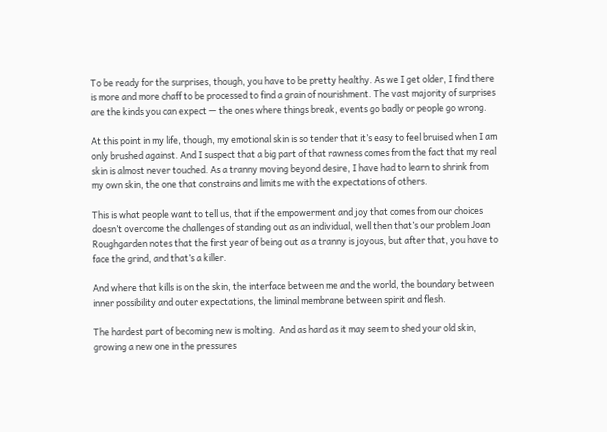To be ready for the surprises, though, you have to be pretty healthy. As we I get older, I find there is more and more chaff to be processed to find a grain of nourishment. The vast majority of surprises are the kinds you can expect — the ones where things break, events go badly or people go wrong.

At this point in my life, though, my emotional skin is so tender that it’s easy to feel bruised when I am only brushed against. And I suspect that a big part of that rawness comes from the fact that my real skin is almost never touched. As a tranny moving beyond desire, I have had to learn to shrink from my own skin, the one that constrains and limits me with the expectations of others.

This is what people want to tell us, that if the empowerment and joy that comes from our choices doesn’t overcome the challenges of standing out as an individual, well then that’s our problem Joan Roughgarden notes that the first year of being out as a tranny is joyous, but after that, you have to face the grind, and that’s a killer.

And where that kills is on the skin, the interface between me and the world, the boundary between inner possibility and outer expectations, the liminal membrane between spirit and flesh.

The hardest part of becoming new is molting.  And as hard as it may seem to shed your old skin, growing a new one in the pressures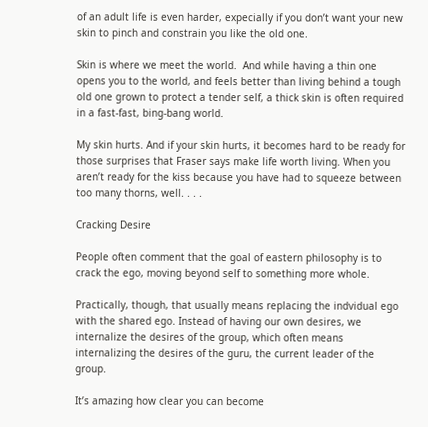of an adult life is even harder, expecially if you don’t want your new skin to pinch and constrain you like the old one.

Skin is where we meet the world.  And while having a thin one opens you to the world, and feels better than living behind a tough old one grown to protect a tender self, a thick skin is often required in a fast-fast, bing-bang world.

My skin hurts. And if your skin hurts, it becomes hard to be ready for those surprises that Fraser says make life worth living. When you aren’t ready for the kiss because you have had to squeeze between too many thorns, well. . . .

Cracking Desire

People often comment that the goal of eastern philosophy is to crack the ego, moving beyond self to something more whole.

Practically, though, that usually means replacing the indvidual ego with the shared ego. Instead of having our own desires, we internalize the desires of the group, which often means internalizing the desires of the guru, the current leader of the group.

It’s amazing how clear you can become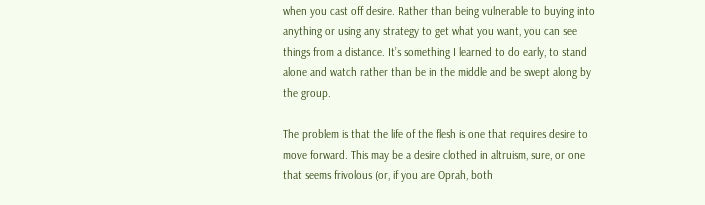when you cast off desire. Rather than being vulnerable to buying into anything or using any strategy to get what you want, you can see things from a distance. It’s something I learned to do early, to stand alone and watch rather than be in the middle and be swept along by the group.

The problem is that the life of the flesh is one that requires desire to move forward. This may be a desire clothed in altruism, sure, or one that seems frivolous (or, if you are Oprah, both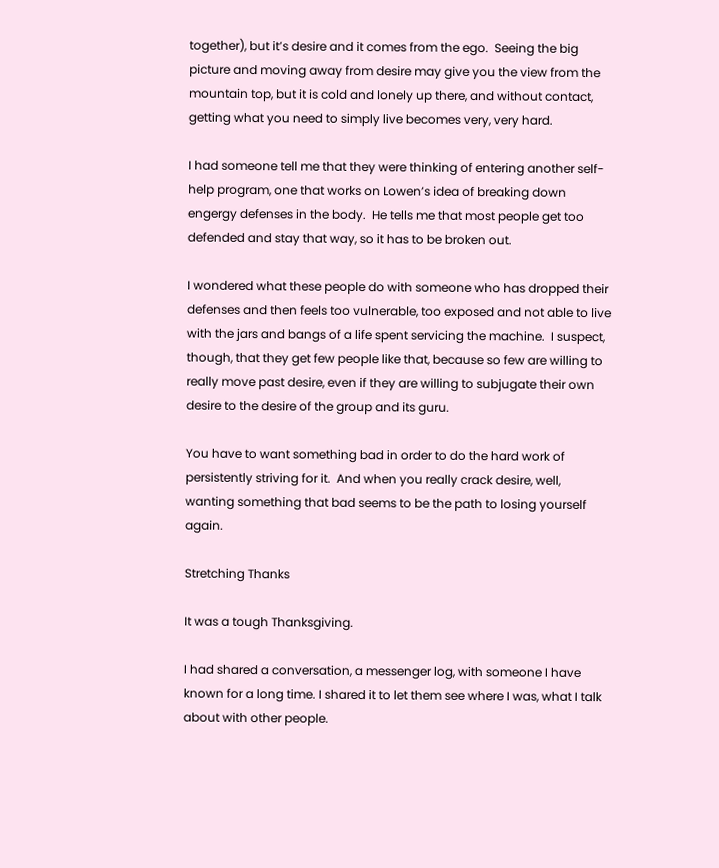together), but it’s desire and it comes from the ego.  Seeing the big picture and moving away from desire may give you the view from the mountain top, but it is cold and lonely up there, and without contact, getting what you need to simply live becomes very, very hard.

I had someone tell me that they were thinking of entering another self-help program, one that works on Lowen’s idea of breaking down engergy defenses in the body.  He tells me that most people get too defended and stay that way, so it has to be broken out.

I wondered what these people do with someone who has dropped their defenses and then feels too vulnerable, too exposed and not able to live with the jars and bangs of a life spent servicing the machine.  I suspect, though, that they get few people like that, because so few are willing to really move past desire, even if they are willing to subjugate their own desire to the desire of the group and its guru.

You have to want something bad in order to do the hard work of persistently striving for it.  And when you really crack desire, well, wanting something that bad seems to be the path to losing yourself again.

Stretching Thanks

It was a tough Thanksgiving.

I had shared a conversation, a messenger log, with someone I have known for a long time. I shared it to let them see where I was, what I talk about with other people.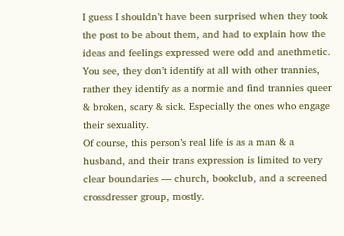I guess I shouldn’t have been surprised when they took the post to be about them, and had to explain how the ideas and feelings expressed were odd and anethmetic. You see, they don’t identify at all with other trannies, rather they identify as a normie and find trannies queer & broken, scary & sick. Especially the ones who engage their sexuality.
Of course, this person’s real life is as a man & a husband, and their trans expression is limited to very clear boundaries — church, bookclub, and a screened crossdresser group, mostly.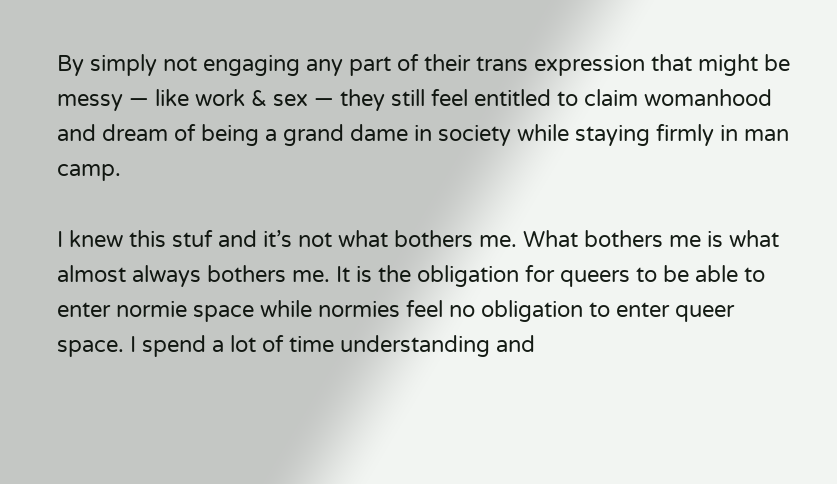By simply not engaging any part of their trans expression that might be messy — like work & sex — they still feel entitled to claim womanhood and dream of being a grand dame in society while staying firmly in man camp.

I knew this stuf and it’s not what bothers me. What bothers me is what almost always bothers me. It is the obligation for queers to be able to enter normie space while normies feel no obligation to enter queer space. I spend a lot of time understanding and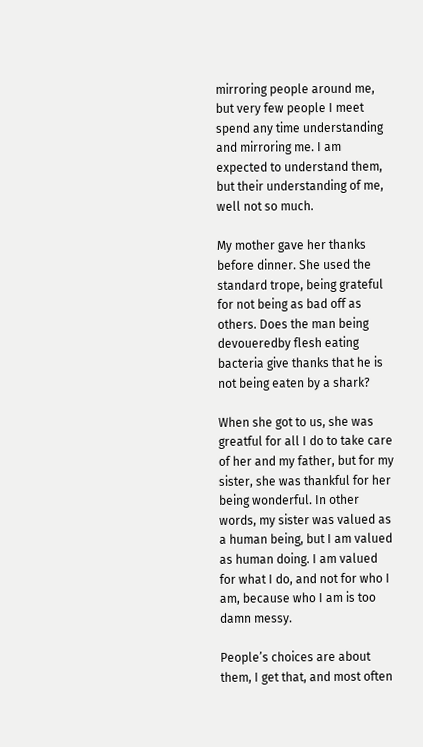mirroring people around me, but very few people I meet spend any time understanding and mirroring me. I am expected to understand them, but their understanding of me, well not so much.

My mother gave her thanks before dinner. She used the standard trope, being grateful for not being as bad off as others. Does the man being devoueredby flesh eating bacteria give thanks that he is not being eaten by a shark?

When she got to us, she was greatful for all I do to take care of her and my father, but for my sister, she was thankful for her being wonderful. In other words, my sister was valued as a human being, but I am valued as human doing. I am valued for what I do, and not for who I am, because who I am is too damn messy.

People’s choices are about them, I get that, and most often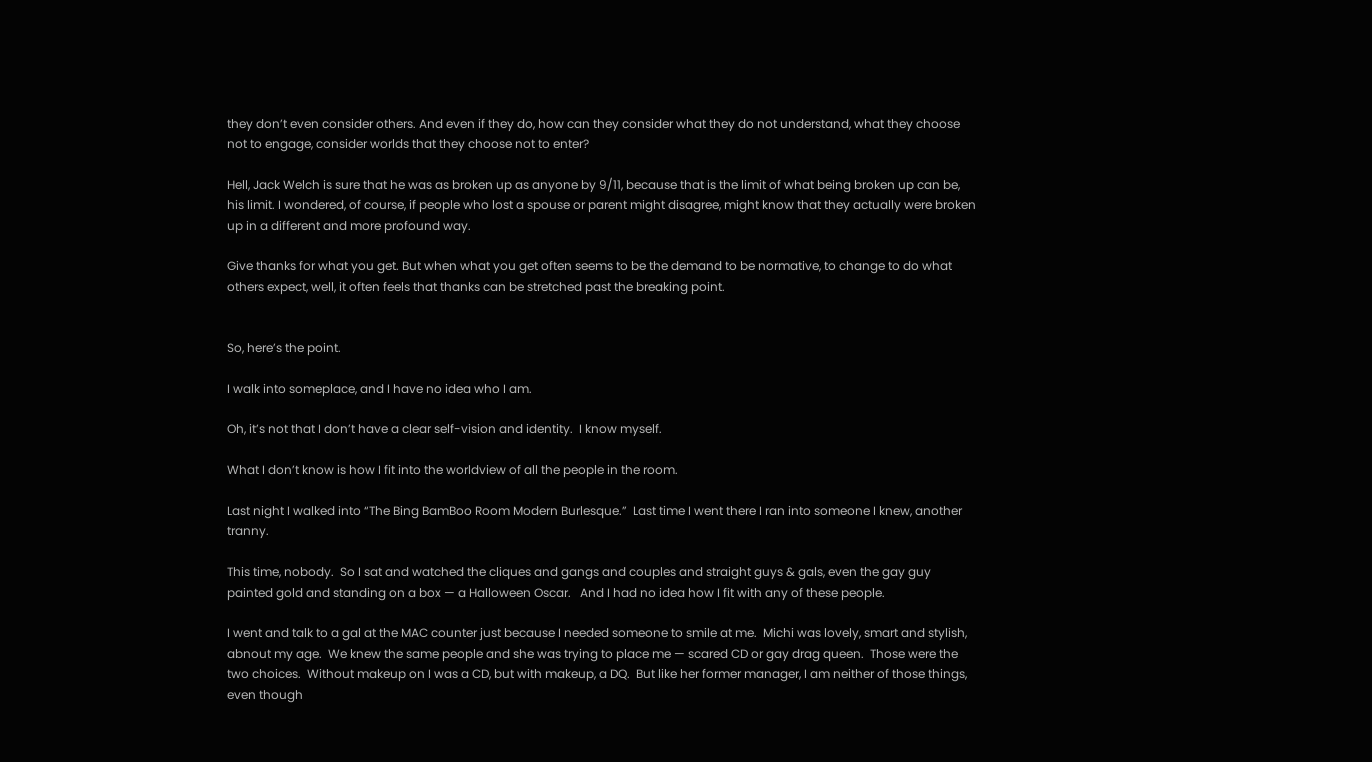they don’t even consider others. And even if they do, how can they consider what they do not understand, what they choose not to engage, consider worlds that they choose not to enter?

Hell, Jack Welch is sure that he was as broken up as anyone by 9/11, because that is the limit of what being broken up can be, his limit. I wondered, of course, if people who lost a spouse or parent might disagree, might know that they actually were broken up in a different and more profound way.

Give thanks for what you get. But when what you get often seems to be the demand to be normative, to change to do what others expect, well, it often feels that thanks can be stretched past the breaking point.


So, here’s the point.

I walk into someplace, and I have no idea who I am.

Oh, it’s not that I don’t have a clear self-vision and identity.  I know myself.

What I don’t know is how I fit into the worldview of all the people in the room.

Last night I walked into “The Bing BamBoo Room Modern Burlesque.”  Last time I went there I ran into someone I knew, another tranny.

This time, nobody.  So I sat and watched the cliques and gangs and couples and straight guys & gals, even the gay guy painted gold and standing on a box — a Halloween Oscar.   And I had no idea how I fit with any of these people.

I went and talk to a gal at the MAC counter just because I needed someone to smile at me.  Michi was lovely, smart and stylish, abnout my age.  We knew the same people and she was trying to place me — scared CD or gay drag queen.  Those were the two choices.  Without makeup on I was a CD, but with makeup, a DQ.  But like her former manager, I am neither of those things, even though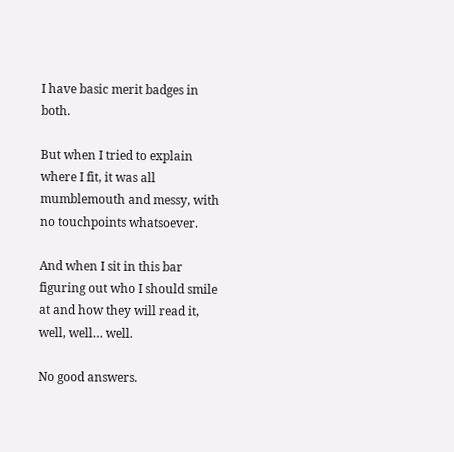I have basic merit badges in both.

But when I tried to explain where I fit, it was all mumblemouth and messy, with no touchpoints whatsoever.

And when I sit in this bar figuring out who I should smile at and how they will read it, well, well… well.

No good answers.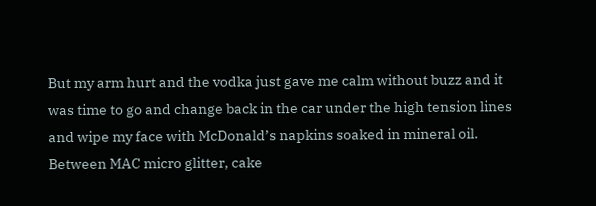But my arm hurt and the vodka just gave me calm without buzz and it was time to go and change back in the car under the high tension lines and wipe my face with McDonald’s napkins soaked in mineral oil.  Between MAC micro glitter, cake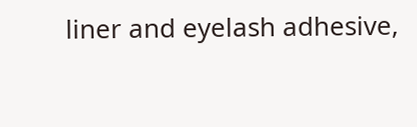liner and eyelash adhesive,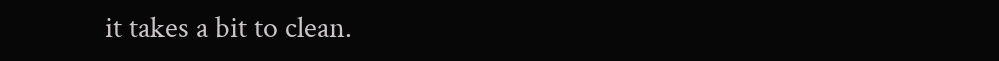it takes a bit to clean.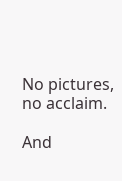No pictures, no acclaim.

And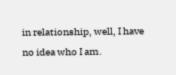in relationship, well, I have no idea who I am.